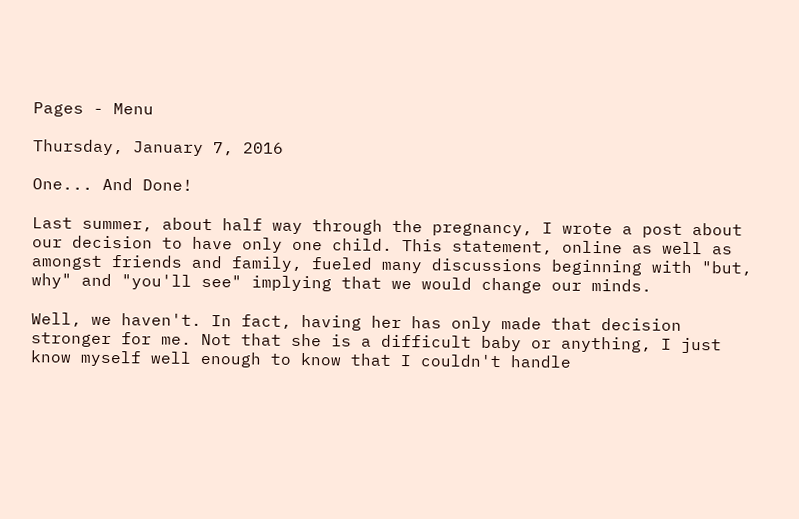Pages - Menu

Thursday, January 7, 2016

One... And Done!

Last summer, about half way through the pregnancy, I wrote a post about our decision to have only one child. This statement, online as well as amongst friends and family, fueled many discussions beginning with "but, why" and "you'll see" implying that we would change our minds.

Well, we haven't. In fact, having her has only made that decision stronger for me. Not that she is a difficult baby or anything, I just know myself well enough to know that I couldn't handle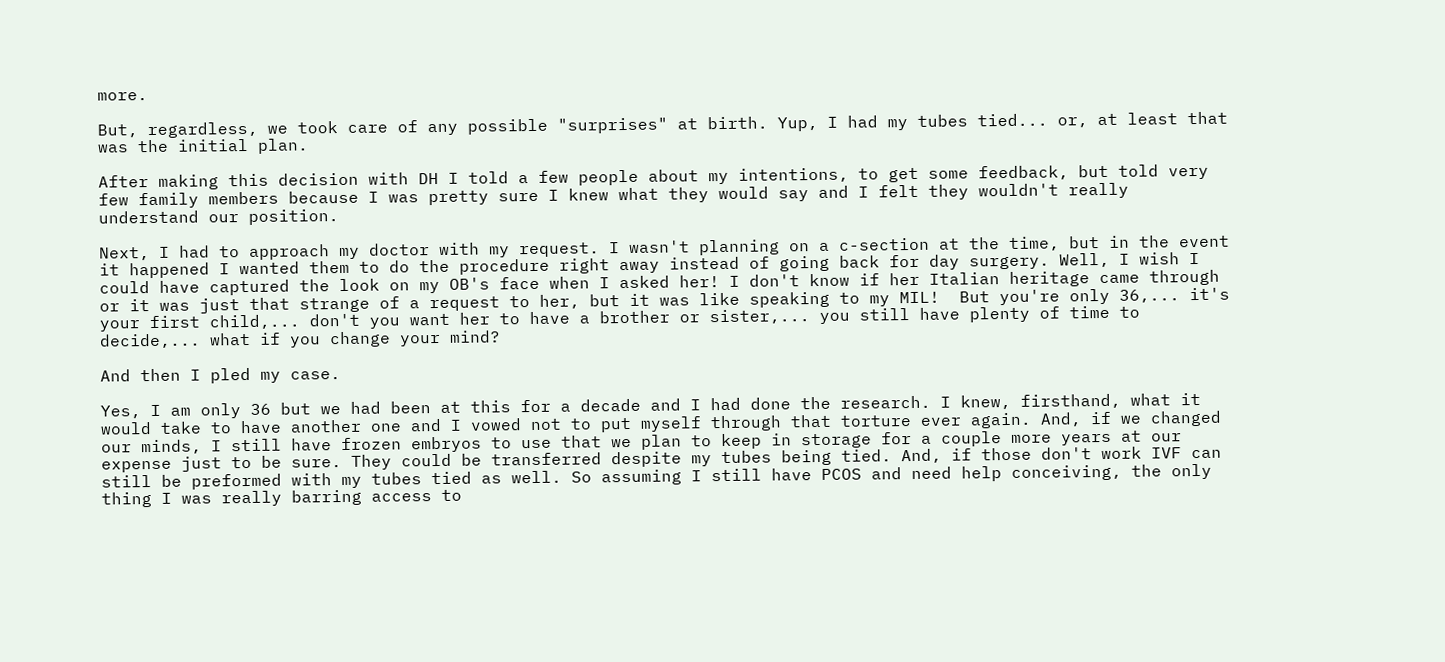more.

But, regardless, we took care of any possible "surprises" at birth. Yup, I had my tubes tied... or, at least that was the initial plan.

After making this decision with DH I told a few people about my intentions, to get some feedback, but told very few family members because I was pretty sure I knew what they would say and I felt they wouldn't really understand our position.

Next, I had to approach my doctor with my request. I wasn't planning on a c-section at the time, but in the event it happened I wanted them to do the procedure right away instead of going back for day surgery. Well, I wish I could have captured the look on my OB's face when I asked her! I don't know if her Italian heritage came through or it was just that strange of a request to her, but it was like speaking to my MIL!  But you're only 36,... it's your first child,... don't you want her to have a brother or sister,... you still have plenty of time to decide,... what if you change your mind?

And then I pled my case.

Yes, I am only 36 but we had been at this for a decade and I had done the research. I knew, firsthand, what it would take to have another one and I vowed not to put myself through that torture ever again. And, if we changed our minds, I still have frozen embryos to use that we plan to keep in storage for a couple more years at our expense just to be sure. They could be transferred despite my tubes being tied. And, if those don't work IVF can still be preformed with my tubes tied as well. So assuming I still have PCOS and need help conceiving, the only thing I was really barring access to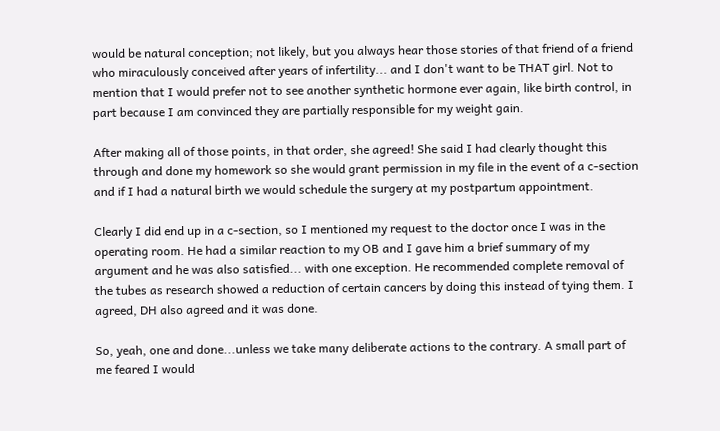would be natural conception; not likely, but you always hear those stories of that friend of a friend who miraculously conceived after years of infertility... and I don't want to be THAT girl. Not to mention that I would prefer not to see another synthetic hormone ever again, like birth control, in part because I am convinced they are partially responsible for my weight gain.

After making all of those points, in that order, she agreed! She said I had clearly thought this through and done my homework so she would grant permission in my file in the event of a c-section and if I had a natural birth we would schedule the surgery at my postpartum appointment.

Clearly I did end up in a c-section, so I mentioned my request to the doctor once I was in the operating room. He had a similar reaction to my OB and I gave him a brief summary of my argument and he was also satisfied... with one exception. He recommended complete removal of the tubes as research showed a reduction of certain cancers by doing this instead of tying them. I agreed, DH also agreed and it was done.

So, yeah, one and done...unless we take many deliberate actions to the contrary. A small part of me feared I would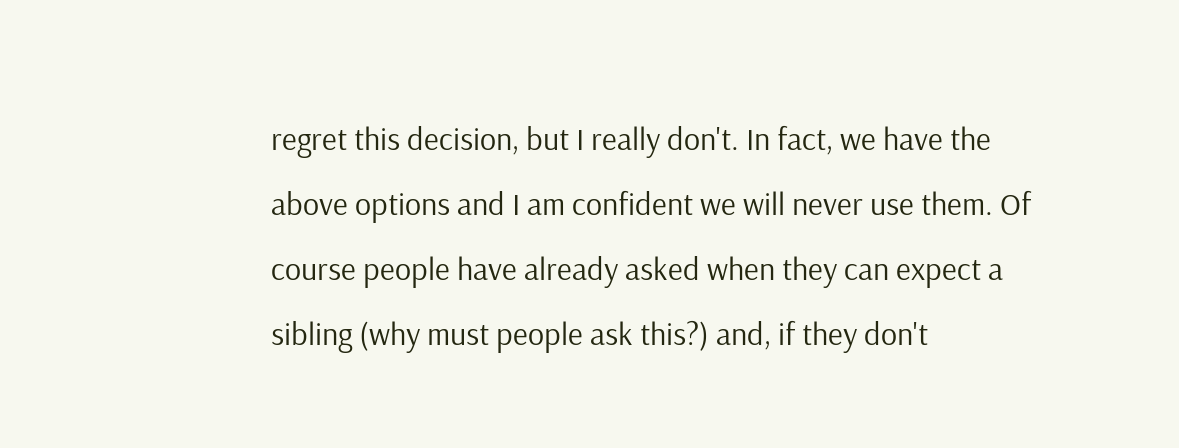regret this decision, but I really don't. In fact, we have the above options and I am confident we will never use them. Of course people have already asked when they can expect a sibling (why must people ask this?) and, if they don't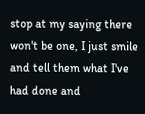stop at my saying there won't be one, I just smile and tell them what I've had done and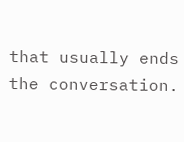that usually ends the conversation.